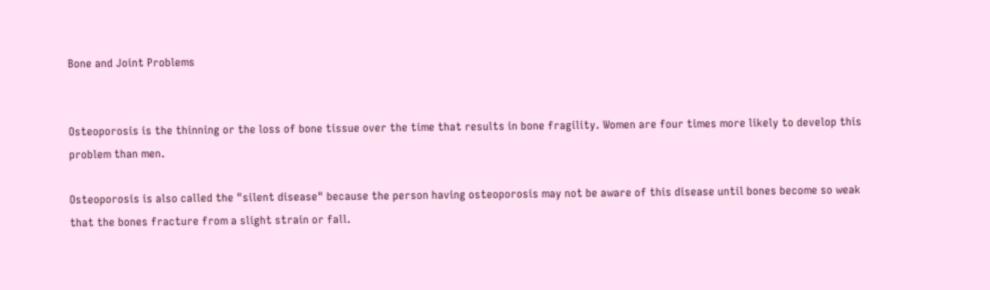Bone and Joint Problems


Osteoporosis is the thinning or the loss of bone tissue over the time that results in bone fragility. Women are four times more likely to develop this problem than men.

Osteoporosis is also called the "silent disease" because the person having osteoporosis may not be aware of this disease until bones become so weak that the bones fracture from a slight strain or fall.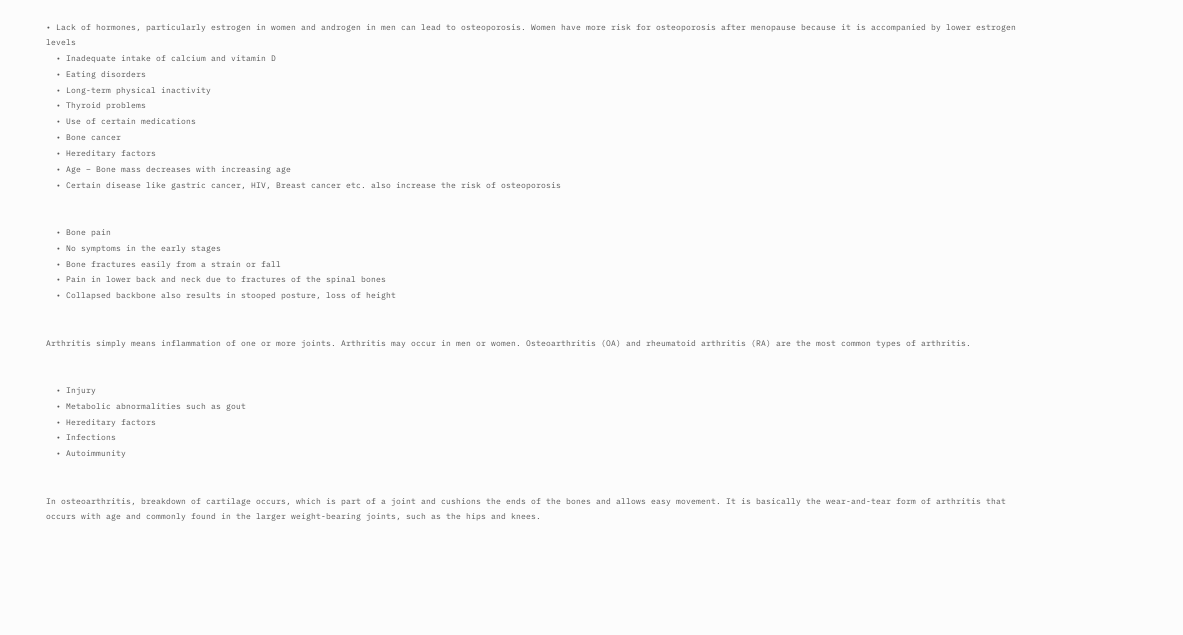• Lack of hormones, particularly estrogen in women and androgen in men can lead to osteoporosis. Women have more risk for osteoporosis after menopause because it is accompanied by lower estrogen levels
  • Inadequate intake of calcium and vitamin D
  • Eating disorders
  • Long-term physical inactivity
  • Thyroid problems
  • Use of certain medications
  • Bone cancer
  • Hereditary factors
  • Age – Bone mass decreases with increasing age
  • Certain disease like gastric cancer, HIV, Breast cancer etc. also increase the risk of osteoporosis


  • Bone pain
  • No symptoms in the early stages
  • Bone fractures easily from a strain or fall
  • Pain in lower back and neck due to fractures of the spinal bones
  • Collapsed backbone also results in stooped posture, loss of height


Arthritis simply means inflammation of one or more joints. Arthritis may occur in men or women. Osteoarthritis (OA) and rheumatoid arthritis (RA) are the most common types of arthritis.


  • Injury
  • Metabolic abnormalities such as gout
  • Hereditary factors
  • Infections
  • Autoimmunity


In osteoarthritis, breakdown of cartilage occurs, which is part of a joint and cushions the ends of the bones and allows easy movement. It is basically the wear-and-tear form of arthritis that occurs with age and commonly found in the larger weight-bearing joints, such as the hips and knees.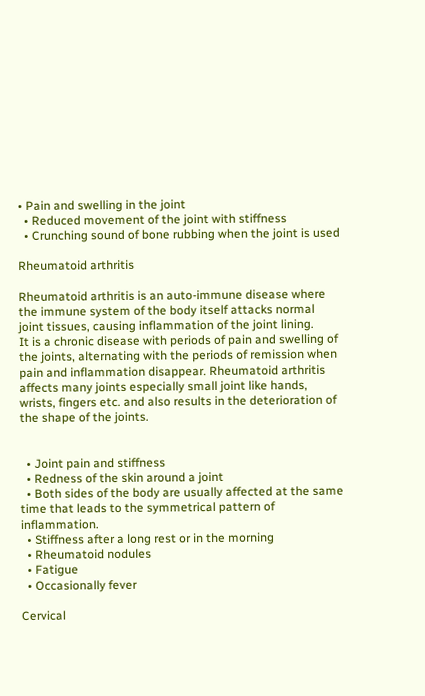• Pain and swelling in the joint
  • Reduced movement of the joint with stiffness
  • Crunching sound of bone rubbing when the joint is used

Rheumatoid arthritis

Rheumatoid arthritis is an auto-immune disease where the immune system of the body itself attacks normal joint tissues, causing inflammation of the joint lining.
It is a chronic disease with periods of pain and swelling of the joints, alternating with the periods of remission when pain and inflammation disappear. Rheumatoid arthritis affects many joints especially small joint like hands, wrists, fingers etc. and also results in the deterioration of the shape of the joints.


  • Joint pain and stiffness
  • Redness of the skin around a joint
  • Both sides of the body are usually affected at the same time that leads to the symmetrical pattern of inflammation.
  • Stiffness after a long rest or in the morning
  • Rheumatoid nodules
  • Fatigue
  • Occasionally fever

Cervical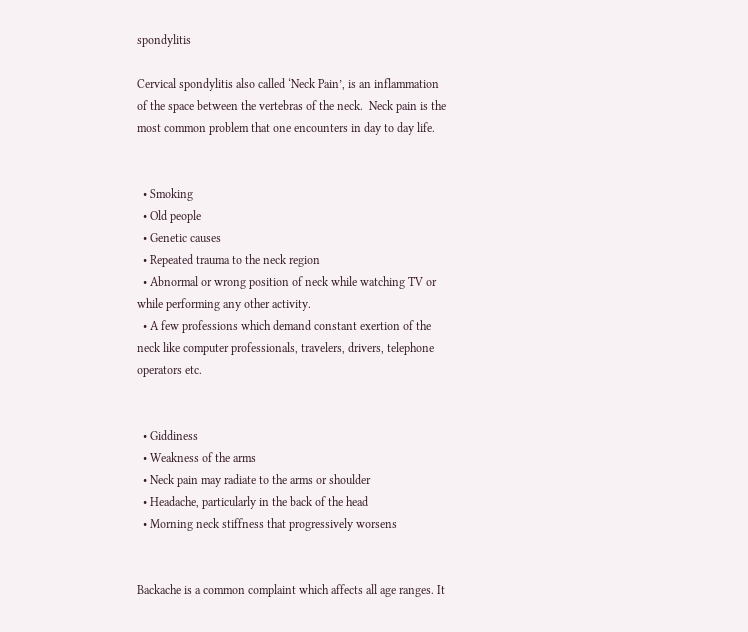spondylitis

Cervical spondylitis also called ‘Neck Pain’, is an inflammation of the space between the vertebras of the neck.  Neck pain is the most common problem that one encounters in day to day life.


  • Smoking
  • Old people
  • Genetic causes
  • Repeated trauma to the neck region
  • Abnormal or wrong position of neck while watching TV or while performing any other activity.
  • A few professions which demand constant exertion of the neck like computer professionals, travelers, drivers, telephone operators etc.


  • Giddiness
  • Weakness of the arms
  • Neck pain may radiate to the arms or shoulder
  • Headache, particularly in the back of the head
  • Morning neck stiffness that progressively worsens


Backache is a common complaint which affects all age ranges. It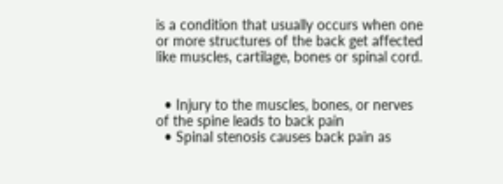is a condition that usually occurs when one or more structures of the back get affected like muscles, cartilage, bones or spinal cord.


  • Injury to the muscles, bones, or nerves of the spine leads to back pain
  • Spinal stenosis causes back pain as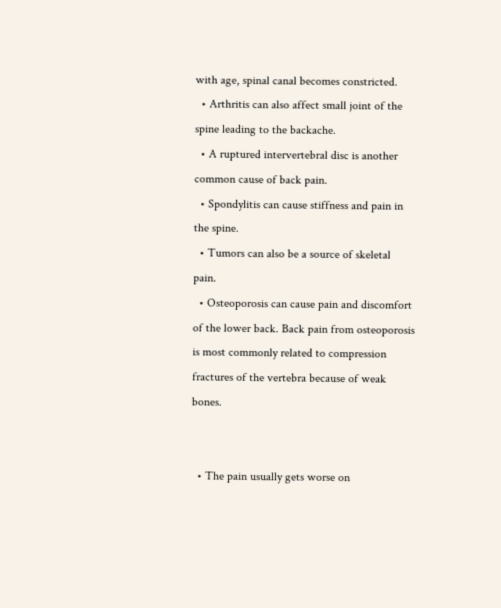with age, spinal canal becomes constricted.
  • Arthritis can also affect small joint of the spine leading to the backache.
  • A ruptured intervertebral disc is another common cause of back pain.
  • Spondylitis can cause stiffness and pain in the spine.
  • Tumors can also be a source of skeletal pain.
  • Osteoporosis can cause pain and discomfort of the lower back. Back pain from osteoporosis is most commonly related to compression fractures of the vertebra because of weak bones.


  • The pain usually gets worse on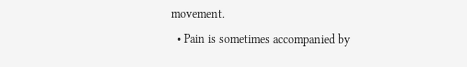movement.
  • Pain is sometimes accompanied by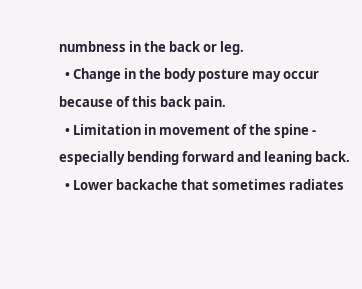numbness in the back or leg.
  • Change in the body posture may occur because of this back pain.
  • Limitation in movement of the spine - especially bending forward and leaning back.
  • Lower backache that sometimes radiates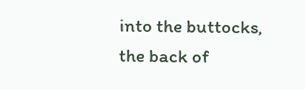into the buttocks, the back of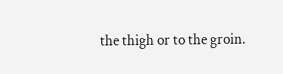the thigh or to the groin.